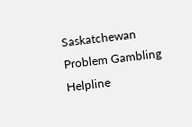Saskatchewan Problem Gambling Helpline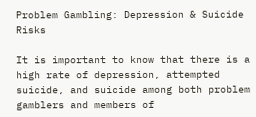Problem Gambling: Depression & Suicide Risks

It is important to know that there is a high rate of depression, attempted suicide, and suicide among both problem gamblers and members of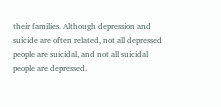their families. Although depression and suicide are often related, not all depressed people are suicidal, and not all suicidal people are depressed.